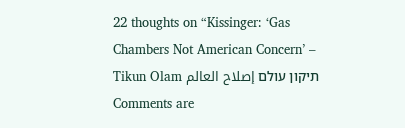22 thoughts on “Kissinger: ‘Gas Chambers Not American Concern’ – Tikun Olam תיקון עולם إصلاح العالم
Comments are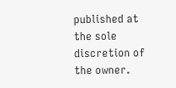published at the sole discretion of the owner.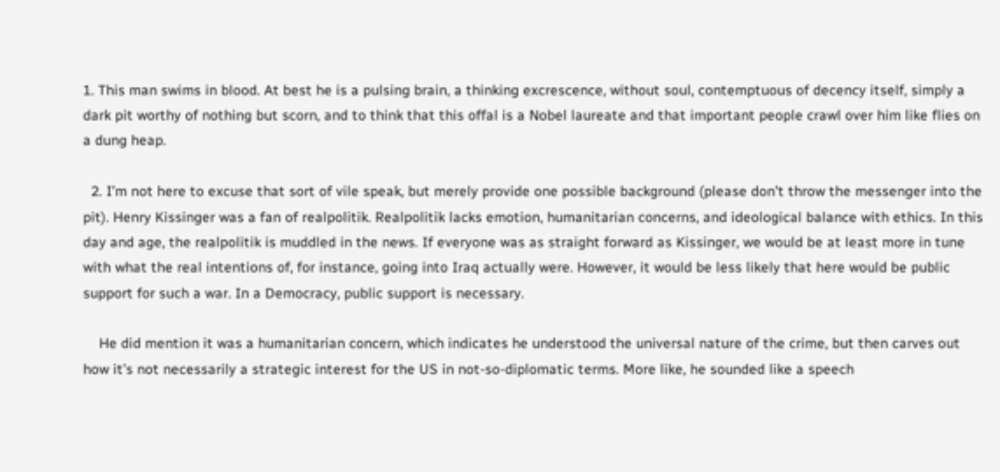1. This man swims in blood. At best he is a pulsing brain, a thinking excrescence, without soul, contemptuous of decency itself, simply a dark pit worthy of nothing but scorn, and to think that this offal is a Nobel laureate and that important people crawl over him like flies on a dung heap.

  2. I’m not here to excuse that sort of vile speak, but merely provide one possible background (please don’t throw the messenger into the pit). Henry Kissinger was a fan of realpolitik. Realpolitik lacks emotion, humanitarian concerns, and ideological balance with ethics. In this day and age, the realpolitik is muddled in the news. If everyone was as straight forward as Kissinger, we would be at least more in tune with what the real intentions of, for instance, going into Iraq actually were. However, it would be less likely that here would be public support for such a war. In a Democracy, public support is necessary.

    He did mention it was a humanitarian concern, which indicates he understood the universal nature of the crime, but then carves out how it’s not necessarily a strategic interest for the US in not-so-diplomatic terms. More like, he sounded like a speech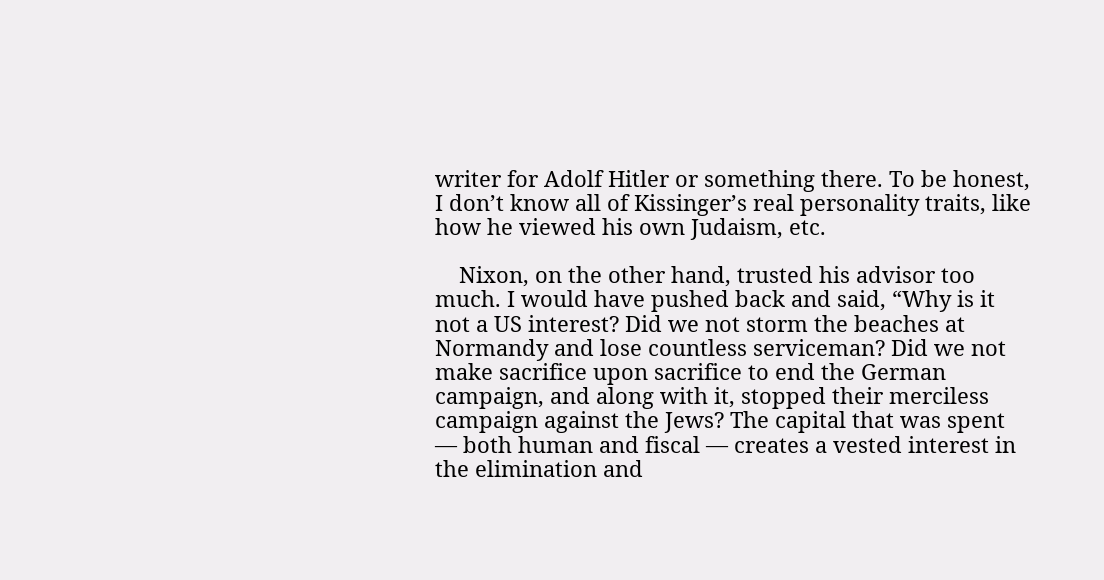writer for Adolf Hitler or something there. To be honest, I don’t know all of Kissinger’s real personality traits, like how he viewed his own Judaism, etc.

    Nixon, on the other hand, trusted his advisor too much. I would have pushed back and said, “Why is it not a US interest? Did we not storm the beaches at Normandy and lose countless serviceman? Did we not make sacrifice upon sacrifice to end the German campaign, and along with it, stopped their merciless campaign against the Jews? The capital that was spent — both human and fiscal — creates a vested interest in the elimination and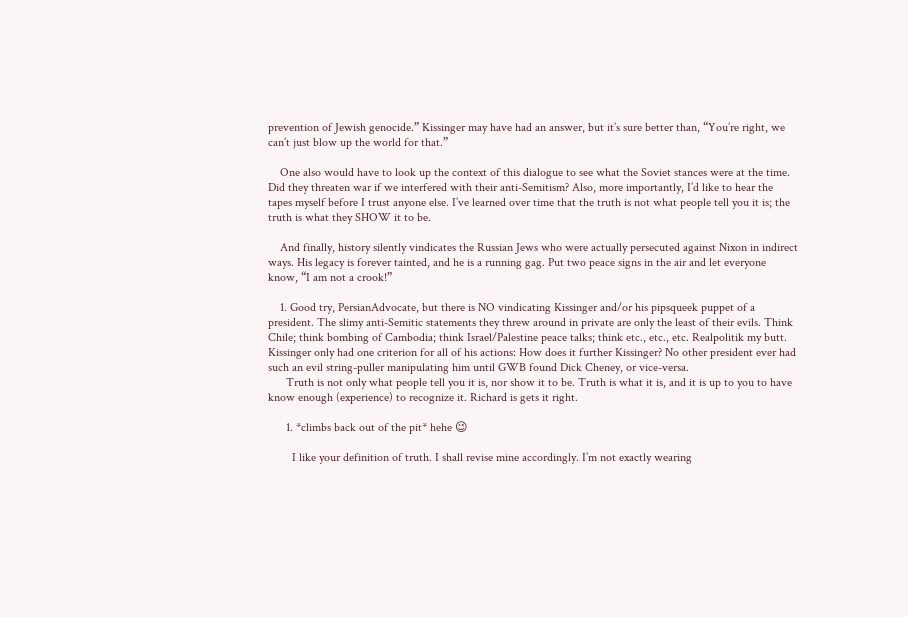prevention of Jewish genocide.” Kissinger may have had an answer, but it’s sure better than, “You’re right, we can’t just blow up the world for that.”

    One also would have to look up the context of this dialogue to see what the Soviet stances were at the time. Did they threaten war if we interfered with their anti-Semitism? Also, more importantly, I’d like to hear the tapes myself before I trust anyone else. I’ve learned over time that the truth is not what people tell you it is; the truth is what they SHOW it to be.

    And finally, history silently vindicates the Russian Jews who were actually persecuted against Nixon in indirect ways. His legacy is forever tainted, and he is a running gag. Put two peace signs in the air and let everyone know, “I am not a crook!”

    1. Good try, PersianAdvocate, but there is NO vindicating Kissinger and/or his pipsqueek puppet of a president. The slimy anti-Semitic statements they threw around in private are only the least of their evils. Think Chile; think bombing of Cambodia; think Israel/Palestine peace talks; think etc., etc., etc. Realpolitik my butt. Kissinger only had one criterion for all of his actions: How does it further Kissinger? No other president ever had such an evil string-puller manipulating him until GWB found Dick Cheney, or vice-versa.
      Truth is not only what people tell you it is, nor show it to be. Truth is what it is, and it is up to you to have know enough (experience) to recognize it. Richard is gets it right.

      1. *climbs back out of the pit* hehe 😉

        I like your definition of truth. I shall revise mine accordingly. I’m not exactly wearing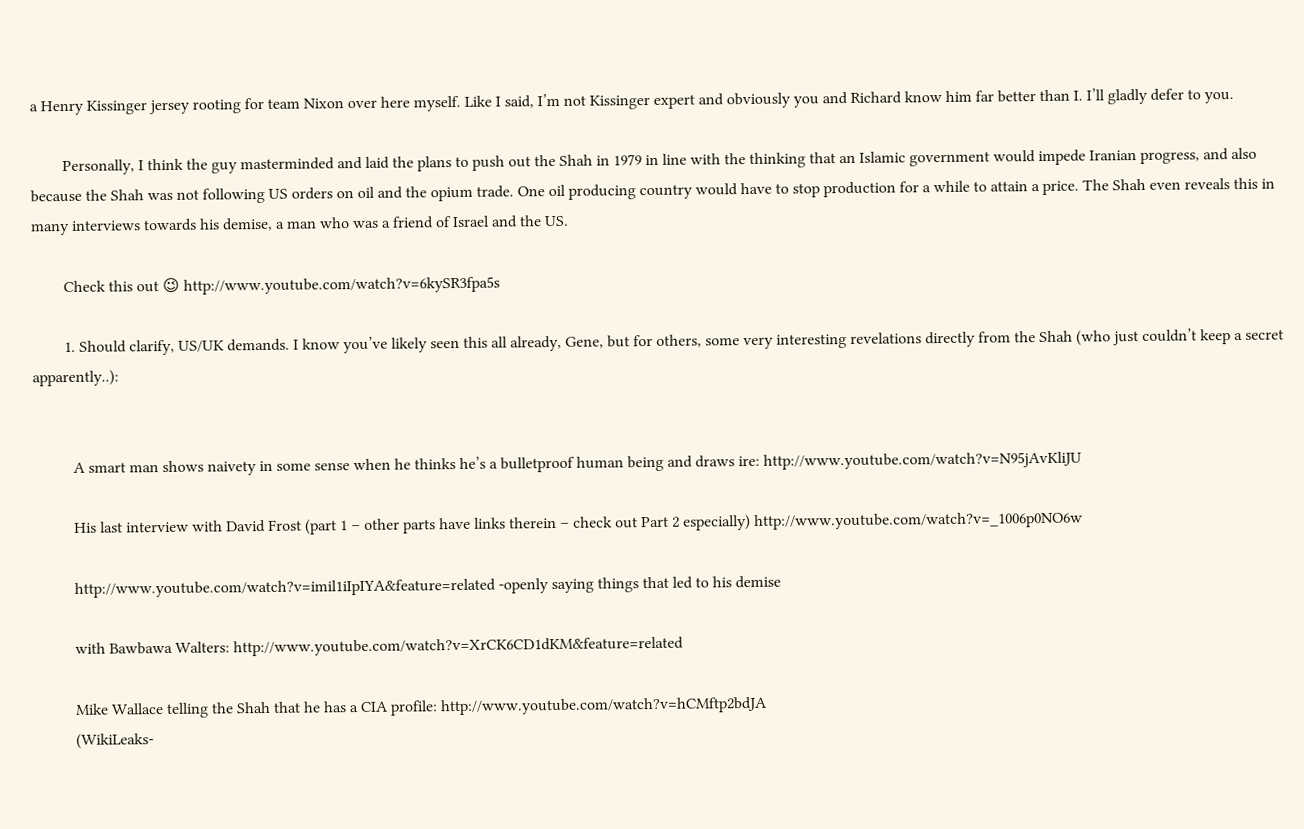a Henry Kissinger jersey rooting for team Nixon over here myself. Like I said, I’m not Kissinger expert and obviously you and Richard know him far better than I. I’ll gladly defer to you.

        Personally, I think the guy masterminded and laid the plans to push out the Shah in 1979 in line with the thinking that an Islamic government would impede Iranian progress, and also because the Shah was not following US orders on oil and the opium trade. One oil producing country would have to stop production for a while to attain a price. The Shah even reveals this in many interviews towards his demise, a man who was a friend of Israel and the US.

        Check this out 😉 http://www.youtube.com/watch?v=6kySR3fpa5s

        1. Should clarify, US/UK demands. I know you’ve likely seen this all already, Gene, but for others, some very interesting revelations directly from the Shah (who just couldn’t keep a secret apparently..):


          A smart man shows naivety in some sense when he thinks he’s a bulletproof human being and draws ire: http://www.youtube.com/watch?v=N95jAvKliJU

          His last interview with David Frost (part 1 – other parts have links therein – check out Part 2 especially) http://www.youtube.com/watch?v=_1006p0NO6w

          http://www.youtube.com/watch?v=imil1iIpIYA&feature=related -openly saying things that led to his demise

          with Bawbawa Walters: http://www.youtube.com/watch?v=XrCK6CD1dKM&feature=related

          Mike Wallace telling the Shah that he has a CIA profile: http://www.youtube.com/watch?v=hCMftp2bdJA
          (WikiLeaks-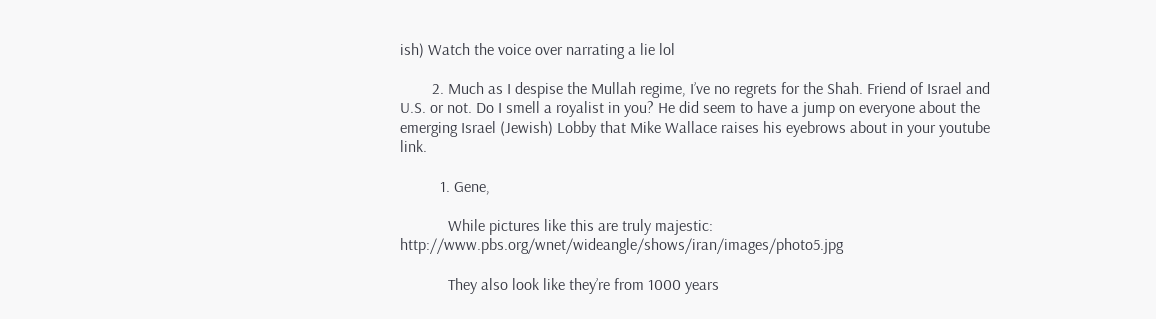ish) Watch the voice over narrating a lie lol

        2. Much as I despise the Mullah regime, I’ve no regrets for the Shah. Friend of Israel and U.S. or not. Do I smell a royalist in you? He did seem to have a jump on everyone about the emerging Israel (Jewish) Lobby that Mike Wallace raises his eyebrows about in your youtube link.

          1. Gene,

            While pictures like this are truly majestic: http://www.pbs.org/wnet/wideangle/shows/iran/images/photo5.jpg

            They also look like they’re from 1000 years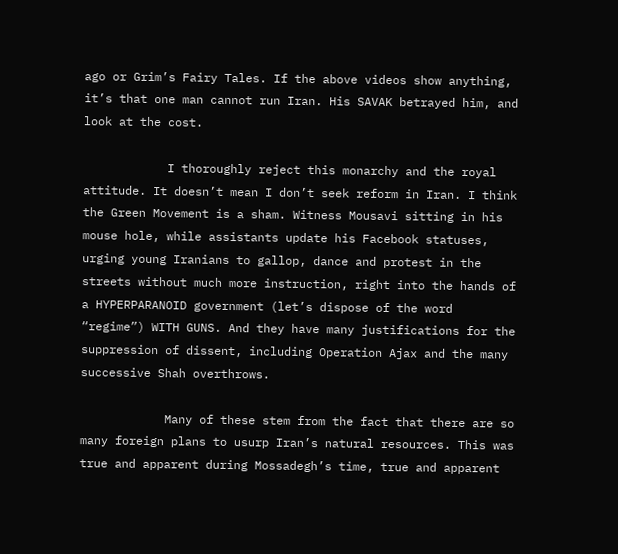ago or Grim’s Fairy Tales. If the above videos show anything, it’s that one man cannot run Iran. His SAVAK betrayed him, and look at the cost.

            I thoroughly reject this monarchy and the royal attitude. It doesn’t mean I don’t seek reform in Iran. I think the Green Movement is a sham. Witness Mousavi sitting in his mouse hole, while assistants update his Facebook statuses, urging young Iranians to gallop, dance and protest in the streets without much more instruction, right into the hands of a HYPERPARANOID government (let’s dispose of the word “regime”) WITH GUNS. And they have many justifications for the suppression of dissent, including Operation Ajax and the many successive Shah overthrows.

            Many of these stem from the fact that there are so many foreign plans to usurp Iran’s natural resources. This was true and apparent during Mossadegh’s time, true and apparent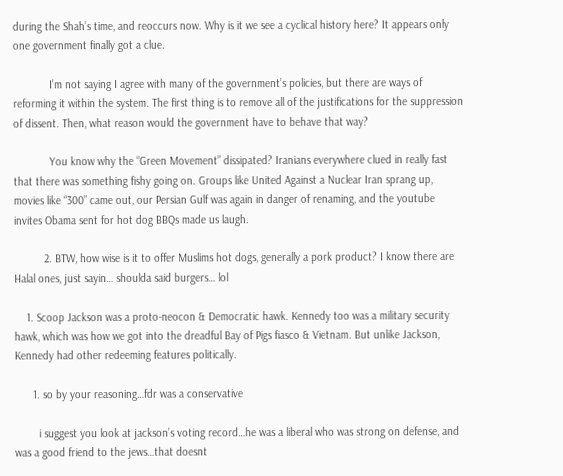during the Shah’s time, and reoccurs now. Why is it we see a cyclical history here? It appears only one government finally got a clue.

            I’m not saying I agree with many of the government’s policies, but there are ways of reforming it within the system. The first thing is to remove all of the justifications for the suppression of dissent. Then, what reason would the government have to behave that way?

            You know why the “Green Movement” dissipated? Iranians everywhere clued in really fast that there was something fishy going on. Groups like United Against a Nuclear Iran sprang up, movies like “300” came out, our Persian Gulf was again in danger of renaming, and the youtube invites Obama sent for hot dog BBQs made us laugh.

          2. BTW, how wise is it to offer Muslims hot dogs, generally a pork product? I know there are Halal ones, just sayin… shoulda said burgers… lol

    1. Scoop Jackson was a proto-neocon & Democratic hawk. Kennedy too was a military security hawk, which was how we got into the dreadful Bay of Pigs fiasco & Vietnam. But unlike Jackson, Kennedy had other redeeming features politically.

      1. so by your reasoning…fdr was a conservative

        i suggest you look at jackson’s voting record…he was a liberal who was strong on defense, and was a good friend to the jews…that doesnt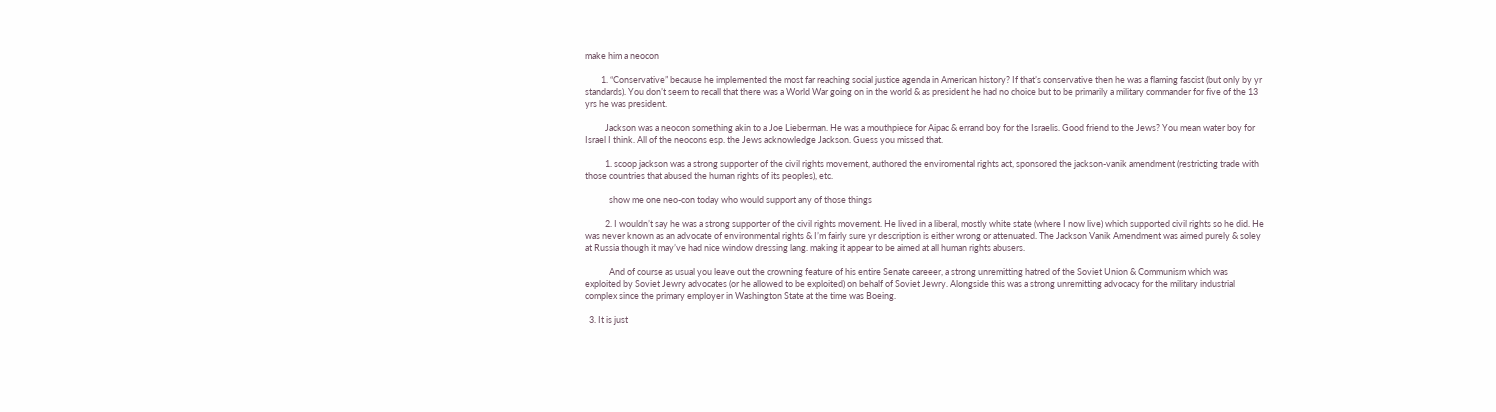make him a neocon

        1. “Conservative” because he implemented the most far reaching social justice agenda in American history? If that’s conservative then he was a flaming fascist (but only by yr standards). You don’t seem to recall that there was a World War going on in the world & as president he had no choice but to be primarily a military commander for five of the 13 yrs he was president.

          Jackson was a neocon something akin to a Joe Lieberman. He was a mouthpiece for Aipac & errand boy for the Israelis. Good friend to the Jews? You mean water boy for Israel I think. All of the neocons esp. the Jews acknowledge Jackson. Guess you missed that.

          1. scoop jackson was a strong supporter of the civil rights movement, authored the enviromental rights act, sponsored the jackson-vanik amendment (restricting trade with those countries that abused the human rights of its peoples), etc.

            show me one neo-con today who would support any of those things

          2. I wouldn’t say he was a strong supporter of the civil rights movement. He lived in a liberal, mostly white state (where I now live) which supported civil rights so he did. He was never known as an advocate of environmental rights & I’m fairly sure yr description is either wrong or attenuated. The Jackson Vanik Amendment was aimed purely & soley at Russia though it may’ve had nice window dressing lang. making it appear to be aimed at all human rights abusers.

            And of course as usual you leave out the crowning feature of his entire Senate careeer, a strong unremitting hatred of the Soviet Union & Communism which was exploited by Soviet Jewry advocates (or he allowed to be exploited) on behalf of Soviet Jewry. Alongside this was a strong unremitting advocacy for the military industrial complex since the primary employer in Washington State at the time was Boeing.

  3. It is just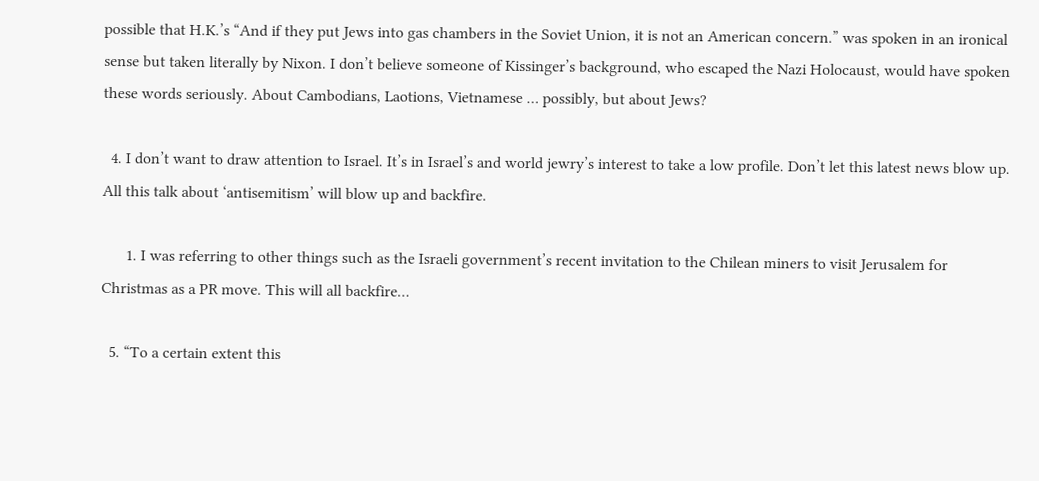possible that H.K.’s “And if they put Jews into gas chambers in the Soviet Union, it is not an American concern.” was spoken in an ironical sense but taken literally by Nixon. I don’t believe someone of Kissinger’s background, who escaped the Nazi Holocaust, would have spoken these words seriously. About Cambodians, Laotions, Vietnamese … possibly, but about Jews?

  4. I don’t want to draw attention to Israel. It’s in Israel’s and world jewry’s interest to take a low profile. Don’t let this latest news blow up. All this talk about ‘antisemitism’ will blow up and backfire.

      1. I was referring to other things such as the Israeli government’s recent invitation to the Chilean miners to visit Jerusalem for Christmas as a PR move. This will all backfire…

  5. “To a certain extent this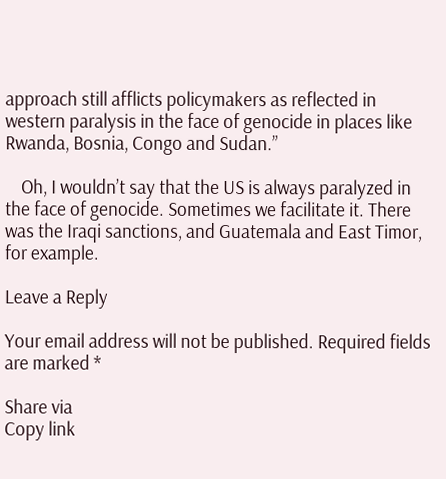approach still afflicts policymakers as reflected in western paralysis in the face of genocide in places like Rwanda, Bosnia, Congo and Sudan.”

    Oh, I wouldn’t say that the US is always paralyzed in the face of genocide. Sometimes we facilitate it. There was the Iraqi sanctions, and Guatemala and East Timor, for example.

Leave a Reply

Your email address will not be published. Required fields are marked *

Share via
Copy link